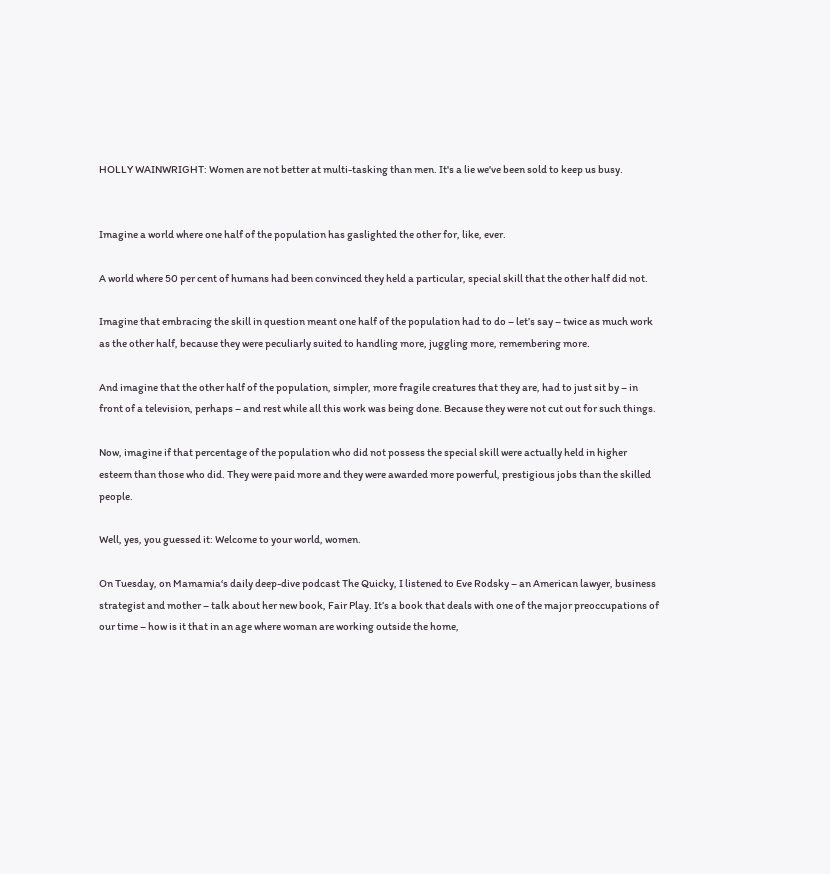HOLLY WAINWRIGHT: Women are not better at multi-tasking than men. It's a lie we've been sold to keep us busy.


Imagine a world where one half of the population has gaslighted the other for, like, ever.

A world where 50 per cent of humans had been convinced they held a particular, special skill that the other half did not.

Imagine that embracing the skill in question meant one half of the population had to do – let’s say – twice as much work as the other half, because they were peculiarly suited to handling more, juggling more, remembering more.

And imagine that the other half of the population, simpler, more fragile creatures that they are, had to just sit by – in front of a television, perhaps – and rest while all this work was being done. Because they were not cut out for such things.

Now, imagine if that percentage of the population who did not possess the special skill were actually held in higher esteem than those who did. They were paid more and they were awarded more powerful, prestigious jobs than the skilled people.

Well, yes, you guessed it: Welcome to your world, women.

On Tuesday, on Mamamia‘s daily deep-dive podcast The Quicky, I listened to Eve Rodsky – an American lawyer, business strategist and mother – talk about her new book, Fair Play. It’s a book that deals with one of the major preoccupations of our time – how is it that in an age where woman are working outside the home,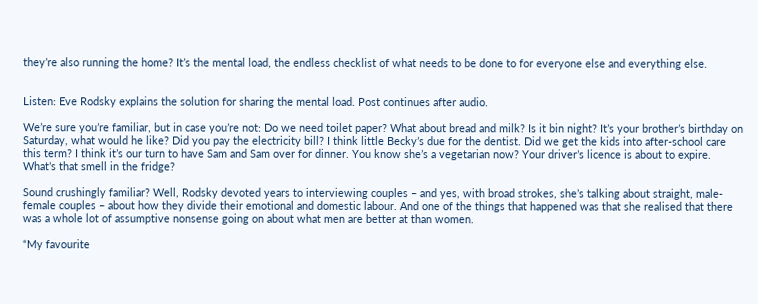they’re also running the home? It’s the mental load, the endless checklist of what needs to be done to for everyone else and everything else.


Listen: Eve Rodsky explains the solution for sharing the mental load. Post continues after audio.

We’re sure you’re familiar, but in case you’re not: Do we need toilet paper? What about bread and milk? Is it bin night? It’s your brother’s birthday on Saturday, what would he like? Did you pay the electricity bill? I think little Becky’s due for the dentist. Did we get the kids into after-school care this term? I think it’s our turn to have Sam and Sam over for dinner. You know she’s a vegetarian now? Your driver’s licence is about to expire. What’s that smell in the fridge?

Sound crushingly familiar? Well, Rodsky devoted years to interviewing couples – and yes, with broad strokes, she’s talking about straight, male-female couples – about how they divide their emotional and domestic labour. And one of the things that happened was that she realised that there was a whole lot of assumptive nonsense going on about what men are better at than women.

“My favourite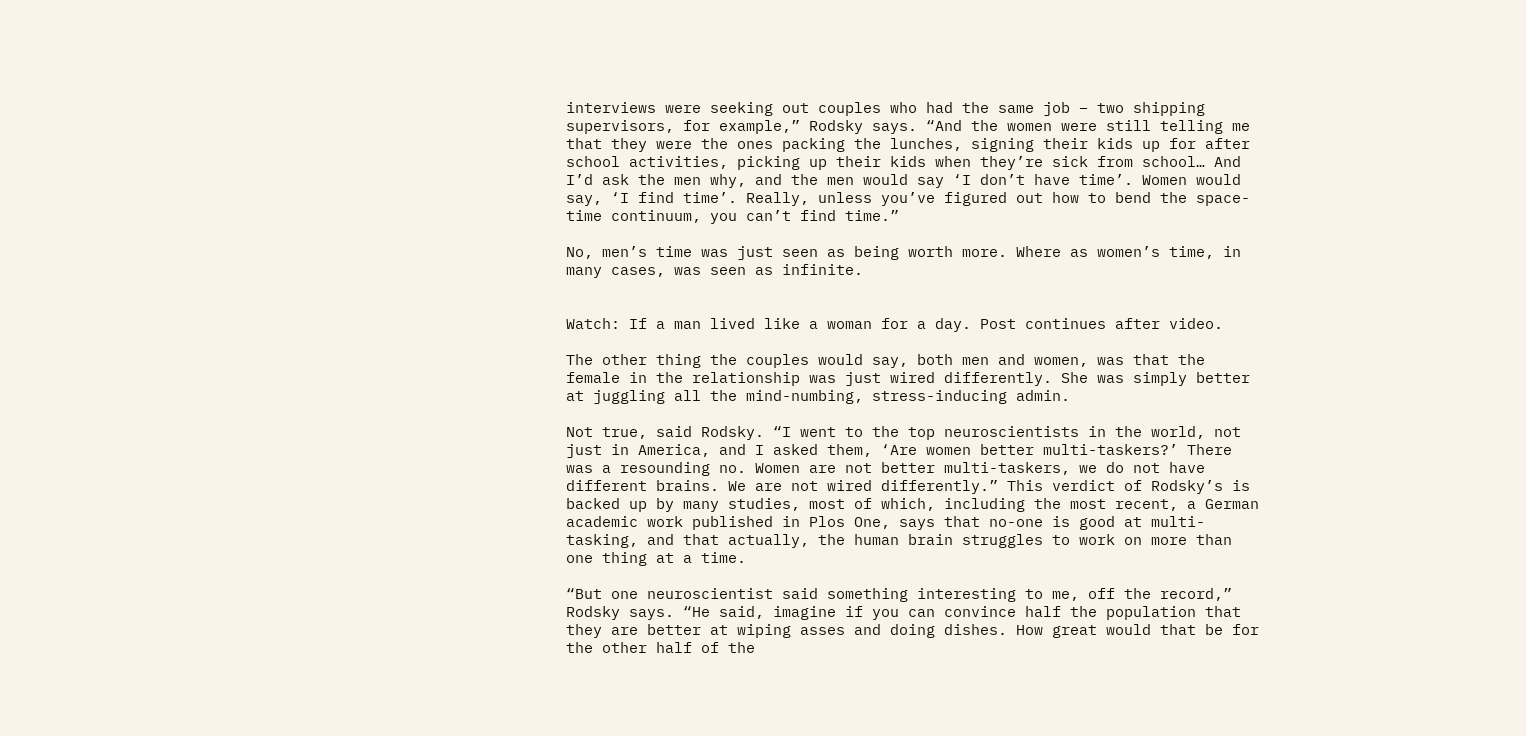interviews were seeking out couples who had the same job – two shipping supervisors, for example,” Rodsky says. “And the women were still telling me that they were the ones packing the lunches, signing their kids up for after school activities, picking up their kids when they’re sick from school… And I’d ask the men why, and the men would say ‘I don’t have time’. Women would say, ‘I find time’. Really, unless you’ve figured out how to bend the space-time continuum, you can’t find time.”

No, men’s time was just seen as being worth more. Where as women’s time, in many cases, was seen as infinite.


Watch: If a man lived like a woman for a day. Post continues after video.

The other thing the couples would say, both men and women, was that the female in the relationship was just wired differently. She was simply better at juggling all the mind-numbing, stress-inducing admin.

Not true, said Rodsky. “I went to the top neuroscientists in the world, not just in America, and I asked them, ‘Are women better multi-taskers?’ There was a resounding no. Women are not better multi-taskers, we do not have different brains. We are not wired differently.” This verdict of Rodsky’s is backed up by many studies, most of which, including the most recent, a German academic work published in Plos One, says that no-one is good at multi-tasking, and that actually, the human brain struggles to work on more than one thing at a time.

“But one neuroscientist said something interesting to me, off the record,” Rodsky says. “He said, imagine if you can convince half the population that they are better at wiping asses and doing dishes. How great would that be for the other half of the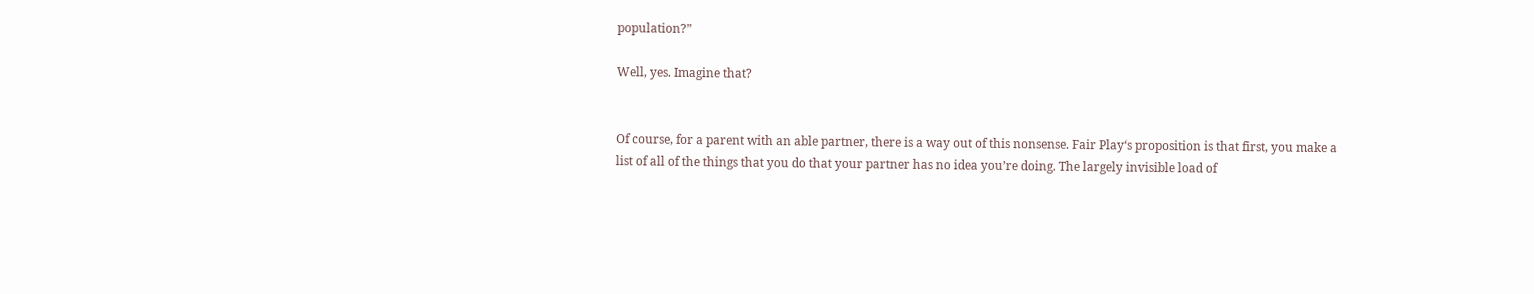population?”

Well, yes. Imagine that?


Of course, for a parent with an able partner, there is a way out of this nonsense. Fair Play‘s proposition is that first, you make a list of all of the things that you do that your partner has no idea you’re doing. The largely invisible load of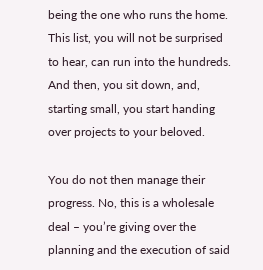being the one who runs the home. This list, you will not be surprised to hear, can run into the hundreds. And then, you sit down, and, starting small, you start handing over projects to your beloved.

You do not then manage their progress. No, this is a wholesale deal – you’re giving over the planning and the execution of said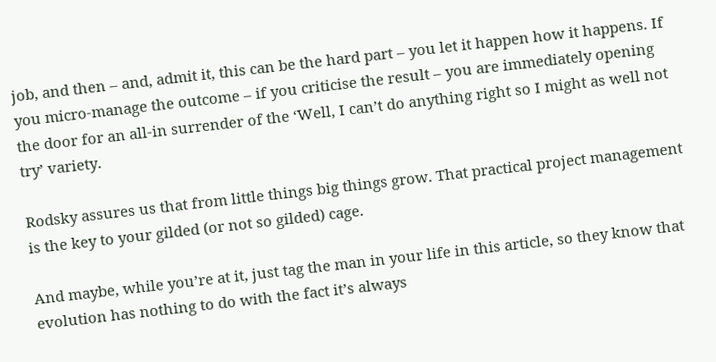job, and then – and, admit it, this can be the hard part – you let it happen how it happens. If you micro-manage the outcome – if you criticise the result – you are immediately opening the door for an all-in surrender of the ‘Well, I can’t do anything right so I might as well not try’ variety.

Rodsky assures us that from little things big things grow. That practical project management is the key to your gilded (or not so gilded) cage.

And maybe, while you’re at it, just tag the man in your life in this article, so they know that evolution has nothing to do with the fact it’s always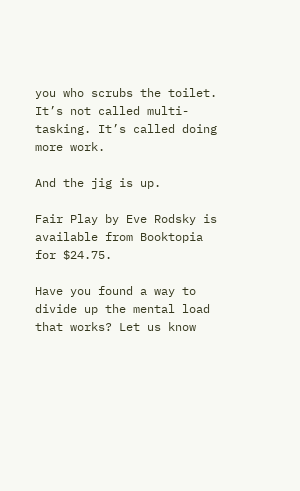you who scrubs the toilet. It’s not called multi-tasking. It’s called doing more work.

And the jig is up.

Fair Play by Eve Rodsky is available from Booktopia for $24.75.

Have you found a way to divide up the mental load that works? Let us know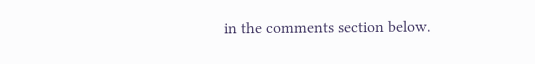in the comments section below.